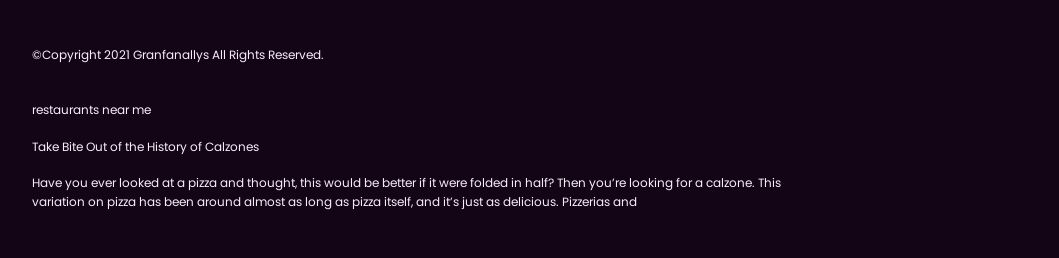©Copyright 2021 Granfanallys All Rights Reserved.


restaurants near me

Take Bite Out of the History of Calzones

Have you ever looked at a pizza and thought, this would be better if it were folded in half? Then you’re looking for a calzone. This variation on pizza has been around almost as long as pizza itself, and it’s just as delicious. Pizzerias and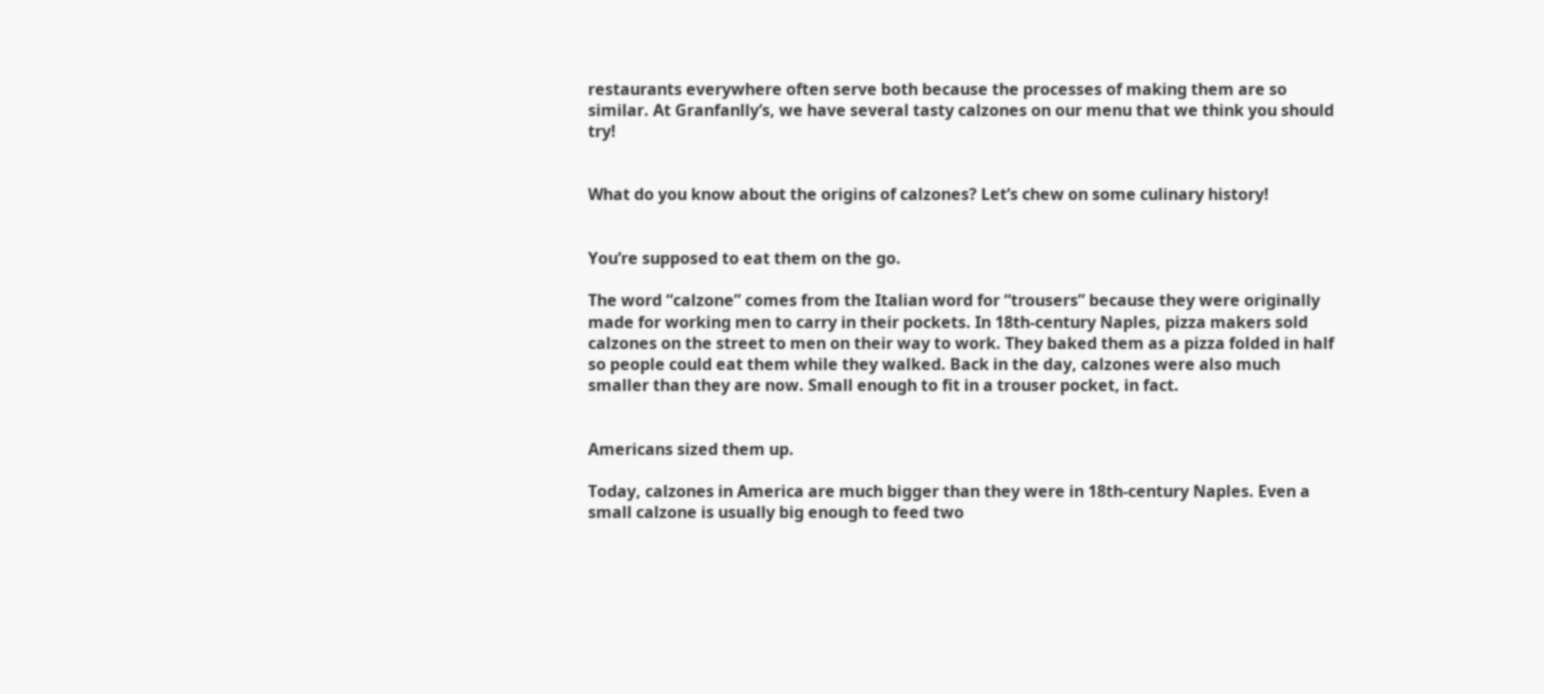restaurants everywhere often serve both because the processes of making them are so similar. At Granfanlly’s, we have several tasty calzones on our menu that we think you should try!


What do you know about the origins of calzones? Let’s chew on some culinary history!


You’re supposed to eat them on the go.

The word “calzone” comes from the Italian word for “trousers” because they were originally made for working men to carry in their pockets. In 18th-century Naples, pizza makers sold calzones on the street to men on their way to work. They baked them as a pizza folded in half so people could eat them while they walked. Back in the day, calzones were also much smaller than they are now. Small enough to fit in a trouser pocket, in fact.


Americans sized them up.

Today, calzones in America are much bigger than they were in 18th-century Naples. Even a small calzone is usually big enough to feed two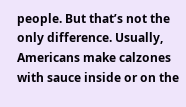people. But that’s not the only difference. Usually, Americans make calzones with sauce inside or on the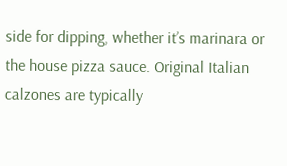side for dipping, whether it’s marinara or the house pizza sauce. Original Italian calzones are typically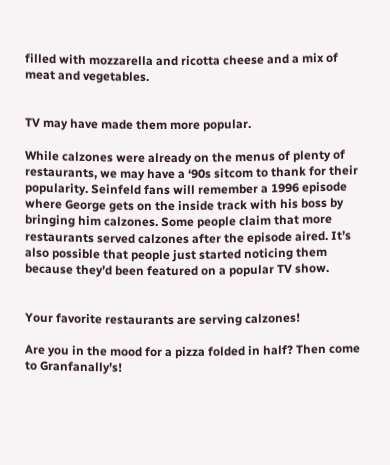filled with mozzarella and ricotta cheese and a mix of meat and vegetables.


TV may have made them more popular.

While calzones were already on the menus of plenty of restaurants, we may have a ‘90s sitcom to thank for their popularity. Seinfeld fans will remember a 1996 episode where George gets on the inside track with his boss by bringing him calzones. Some people claim that more restaurants served calzones after the episode aired. It’s also possible that people just started noticing them because they’d been featured on a popular TV show.


Your favorite restaurants are serving calzones!

Are you in the mood for a pizza folded in half? Then come to Granfanally’s!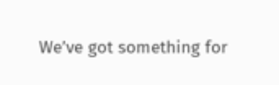We’ve got something for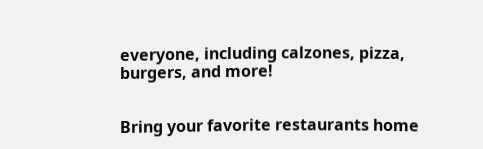everyone, including calzones, pizza, burgers, and more!


Bring your favorite restaurants home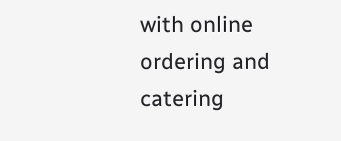with online ordering and catering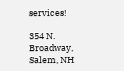services!

354 N. Broadway, Salem, NH